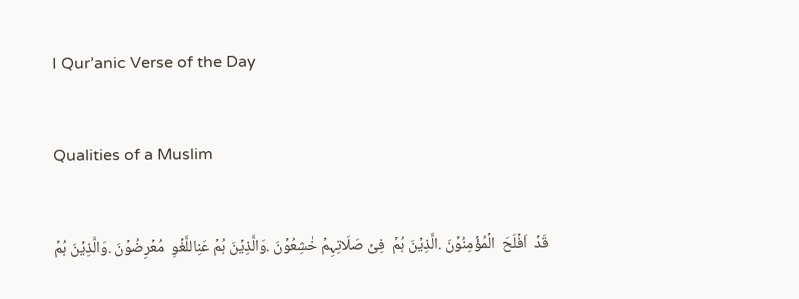I Qur’anic Verse of the Day


Qualities of a Muslim


قَدۡ  اَفۡلَحَ  الۡمُؤۡمِنُوۡنَ .الَّذِیۡنَ ہُمۡ  فِیۡ صَلَاتِہِمۡ خٰشِعُوۡنَ .وَالَّذِیۡنَ ہُمۡ عَنِاللَّغۡوِ  مُعۡرِضُوۡنَ .وَالَّذِیۡنَ ہُمۡ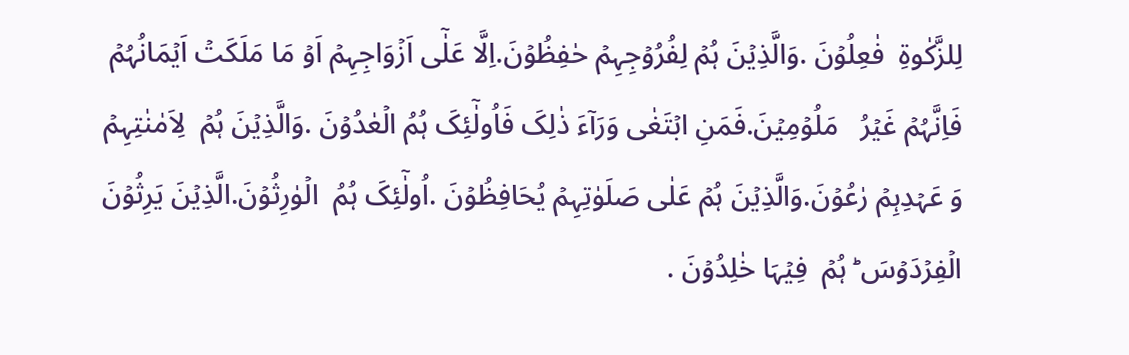لِلزَّکٰوۃِ  فٰعِلُوۡنَ .وَالَّذِیۡنَ ہُمۡ لِفُرُوۡجِہِمۡ حٰفِظُوۡنَ.اِلَّا عَلٰۤی اَزۡوَاجِہِمۡ اَوۡ مَا مَلَکَتۡ اَیۡمَانُہُمۡ فَاِنَّہُمۡ غَیۡرُ   مَلُوۡمِیۡنَ.فَمَنِ ابۡتَغٰی وَرَآءَ ذٰلِکَ فَاُولٰٓئِکَ ہُمُ الۡعٰدُوۡنَ .وَالَّذِیۡنَ ہُمۡ  لِاَمٰنٰتِہِمۡ وَ عَہۡدِہِمۡ رٰعُوۡنَ.وَالَّذِیۡنَ ہُمۡ عَلٰی صَلَوٰتِہِمۡ یُحَافِظُوۡنَ .اُولٰٓئِکَ ہُمُ  الۡوٰرِثُوۡنَ.الَّذِیۡنَ یَرِثُوۡنَ الۡفِرۡدَوۡسَ ؕ ہُمۡ  فِیۡہَا خٰلِدُوۡنَ .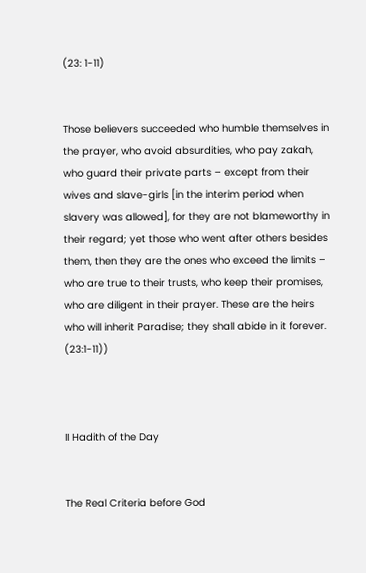(23: 1-11)


Those believers succeeded who humble themselves in the prayer, who avoid absurdities, who pay zakah, who guard their private parts – except from their wives and slave-girls [in the interim period when slavery was allowed], for they are not blameworthy in their regard; yet those who went after others besides them, then they are the ones who exceed the limits – who are true to their trusts, who keep their promises, who are diligent in their prayer. These are the heirs who will inherit Paradise; they shall abide in it forever. (23:1-11))



II Hadith of the Day


The Real Criteria before God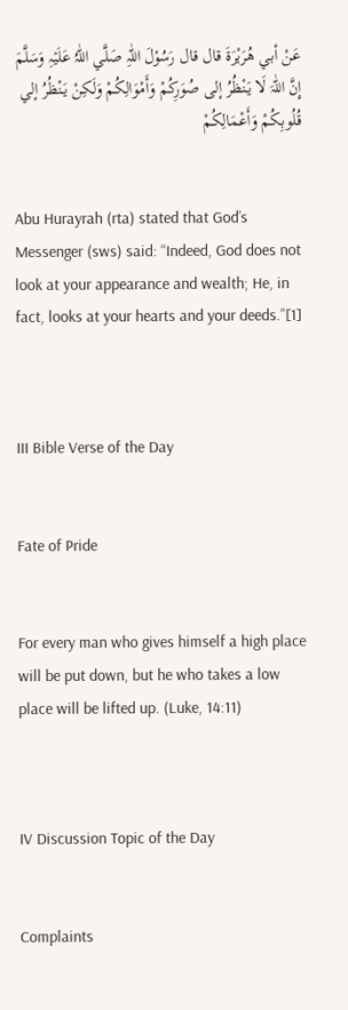عَنْ أبي هُرَيْرَةَ قال قال رَسُوْلَ اللّٰہِ صَلَّي اللّٰہُ عَلَیۡہِ وَسَلَّمَ إِنَّ اللّٰہَ لَا يَنْظُرُ إلى صُوَرِكُمْ وَأَمْوَالِكُمْ وَلَكِنْ يَنْظُرُ إلي قُلُوبِكُمْ وَأَعْمَالِكُمْ


Abu Hurayrah (rta) stated that God’s Messenger (sws) said: “Indeed, God does not look at your appearance and wealth; He, in fact, looks at your hearts and your deeds.”[1]



III Bible Verse of the Day


Fate of Pride


For every man who gives himself a high place will be put down, but he who takes a low place will be lifted up. (Luke, 14:11)



IV Discussion Topic of the Day


Complaints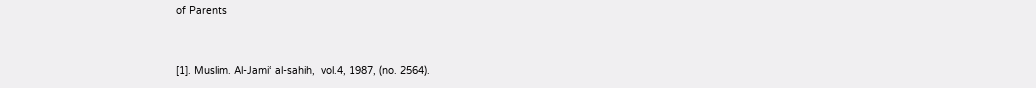of Parents


[1]. Muslim. Al-Jami‘ al-sahih,  vol.4, 1987, (no. 2564).